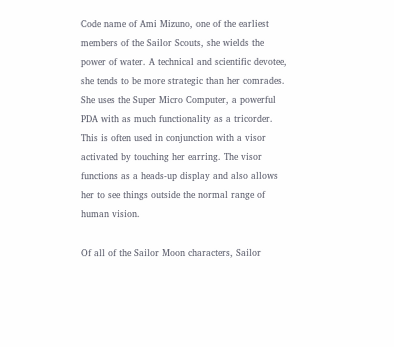Code name of Ami Mizuno, one of the earliest members of the Sailor Scouts, she wields the power of water. A technical and scientific devotee, she tends to be more strategic than her comrades. She uses the Super Micro Computer, a powerful PDA with as much functionality as a tricorder. This is often used in conjunction with a visor activated by touching her earring. The visor functions as a heads-up display and also allows her to see things outside the normal range of human vision.

Of all of the Sailor Moon characters, Sailor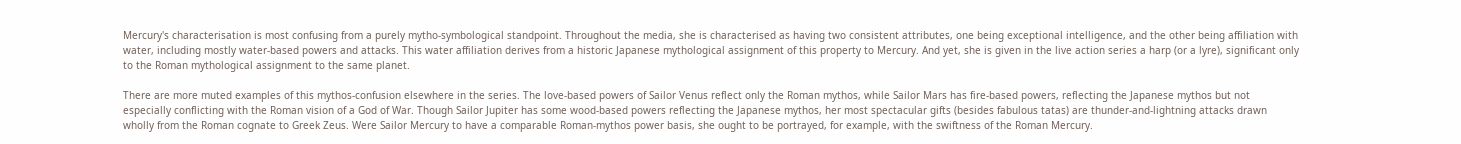Mercury's characterisation is most confusing from a purely mytho-symbological standpoint. Throughout the media, she is characterised as having two consistent attributes, one being exceptional intelligence, and the other being affiliation with water, including mostly water-based powers and attacks. This water affiliation derives from a historic Japanese mythological assignment of this property to Mercury. And yet, she is given in the live action series a harp (or a lyre), significant only to the Roman mythological assignment to the same planet.

There are more muted examples of this mythos-confusion elsewhere in the series. The love-based powers of Sailor Venus reflect only the Roman mythos, while Sailor Mars has fire-based powers, reflecting the Japanese mythos but not especially conflicting with the Roman vision of a God of War. Though Sailor Jupiter has some wood-based powers reflecting the Japanese mythos, her most spectacular gifts (besides fabulous tatas) are thunder-and-lightning attacks drawn wholly from the Roman cognate to Greek Zeus. Were Sailor Mercury to have a comparable Roman-mythos power basis, she ought to be portrayed, for example, with the swiftness of the Roman Mercury.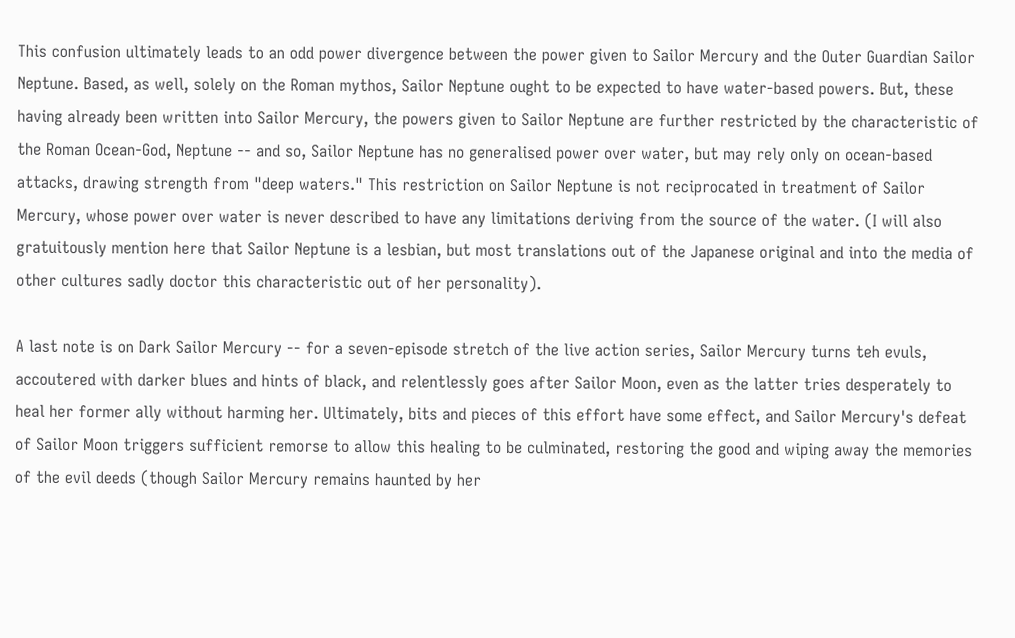This confusion ultimately leads to an odd power divergence between the power given to Sailor Mercury and the Outer Guardian Sailor Neptune. Based, as well, solely on the Roman mythos, Sailor Neptune ought to be expected to have water-based powers. But, these having already been written into Sailor Mercury, the powers given to Sailor Neptune are further restricted by the characteristic of the Roman Ocean-God, Neptune -- and so, Sailor Neptune has no generalised power over water, but may rely only on ocean-based attacks, drawing strength from "deep waters." This restriction on Sailor Neptune is not reciprocated in treatment of Sailor Mercury, whose power over water is never described to have any limitations deriving from the source of the water. (I will also gratuitously mention here that Sailor Neptune is a lesbian, but most translations out of the Japanese original and into the media of other cultures sadly doctor this characteristic out of her personality).

A last note is on Dark Sailor Mercury -- for a seven-episode stretch of the live action series, Sailor Mercury turns teh evuls, accoutered with darker blues and hints of black, and relentlessly goes after Sailor Moon, even as the latter tries desperately to heal her former ally without harming her. Ultimately, bits and pieces of this effort have some effect, and Sailor Mercury's defeat of Sailor Moon triggers sufficient remorse to allow this healing to be culminated, restoring the good and wiping away the memories of the evil deeds (though Sailor Mercury remains haunted by her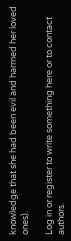knowledge that she had been evil and harmed her loved ones).

Log in or register to write something here or to contact authors.